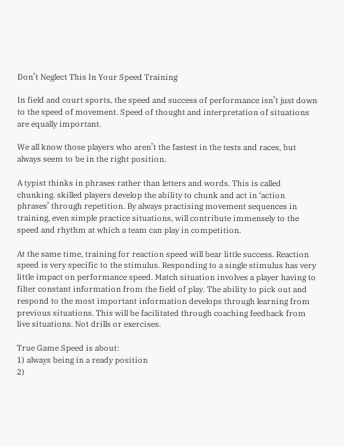Don’t Neglect This In Your Speed Training

In field and court sports, the speed and success of performance isn’t just down to the speed of movement. Speed of thought and interpretation of situations are equally important.

We all know those players who aren’t the fastest in the tests and races, but always seem to be in the right position.

A typist thinks in phrases rather than letters and words. This is called chunking. skilled players develop the ability to chunk and act in ‘action phrases’ through repetition. By always practising movement sequences in training, even simple practice situations, will contribute immensely to the speed and rhythm at which a team can play in competition.

At the same time, training for reaction speed will bear little success. Reaction speed is very specific to the stimulus. Responding to a single stimulus has very little impact on performance speed. Match situation involves a player having to filter constant information from the field of play. The ability to pick out and respond to the most important information develops through learning from previous situations. This will be facilitated through coaching feedback from live situations. Not drills or exercises.

True Game Speed is about:
1) always being in a ready position
2)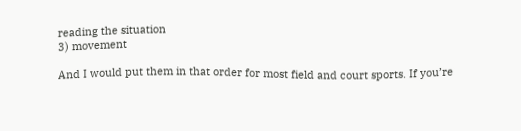reading the situation
3) movement

And I would put them in that order for most field and court sports. If you’re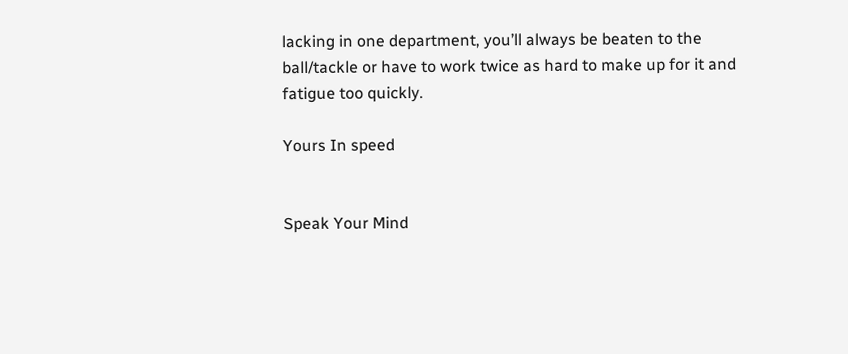lacking in one department, you’ll always be beaten to the ball/tackle or have to work twice as hard to make up for it and fatigue too quickly.

Yours In speed


Speak Your Mind